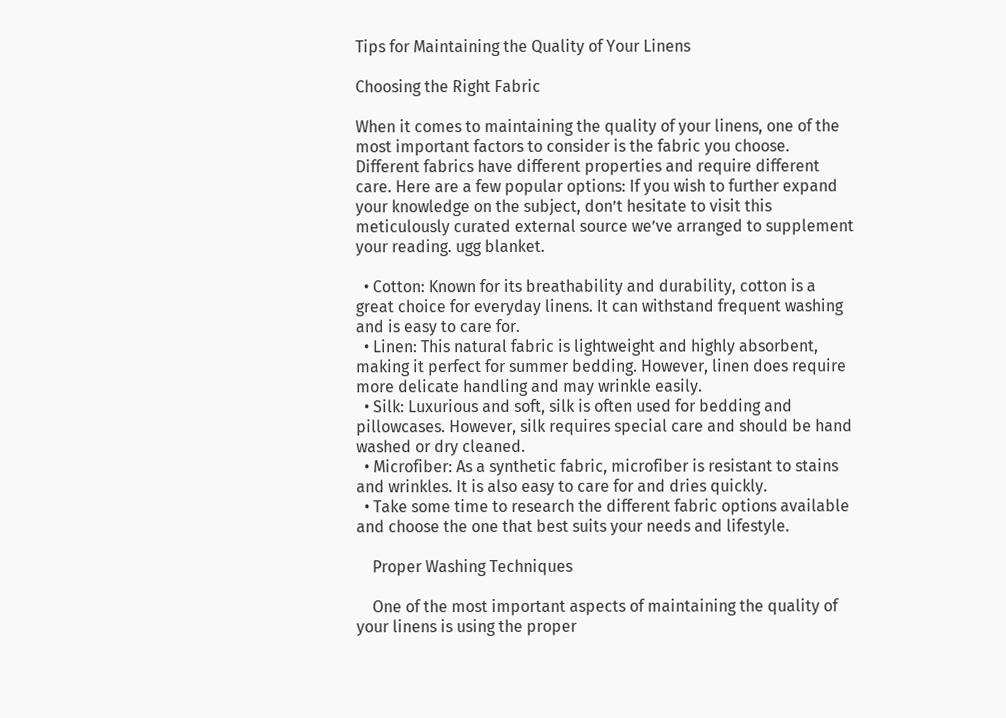Tips for Maintaining the Quality of Your Linens

Choosing the Right Fabric

When it comes to maintaining the quality of your linens, one of the most important factors to consider is the fabric you choose. Different fabrics have different properties and require different care. Here are a few popular options: If you wish to further expand your knowledge on the subject, don’t hesitate to visit this meticulously curated external source we’ve arranged to supplement your reading. ugg blanket.

  • Cotton: Known for its breathability and durability, cotton is a great choice for everyday linens. It can withstand frequent washing and is easy to care for.
  • Linen: This natural fabric is lightweight and highly absorbent, making it perfect for summer bedding. However, linen does require more delicate handling and may wrinkle easily.
  • Silk: Luxurious and soft, silk is often used for bedding and pillowcases. However, silk requires special care and should be hand washed or dry cleaned.
  • Microfiber: As a synthetic fabric, microfiber is resistant to stains and wrinkles. It is also easy to care for and dries quickly.
  • Take some time to research the different fabric options available and choose the one that best suits your needs and lifestyle.

    Proper Washing Techniques

    One of the most important aspects of maintaining the quality of your linens is using the proper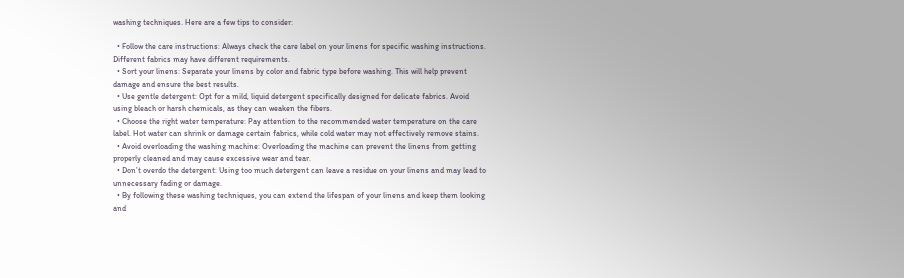washing techniques. Here are a few tips to consider:

  • Follow the care instructions: Always check the care label on your linens for specific washing instructions. Different fabrics may have different requirements.
  • Sort your linens: Separate your linens by color and fabric type before washing. This will help prevent damage and ensure the best results.
  • Use gentle detergent: Opt for a mild, liquid detergent specifically designed for delicate fabrics. Avoid using bleach or harsh chemicals, as they can weaken the fibers.
  • Choose the right water temperature: Pay attention to the recommended water temperature on the care label. Hot water can shrink or damage certain fabrics, while cold water may not effectively remove stains.
  • Avoid overloading the washing machine: Overloading the machine can prevent the linens from getting properly cleaned and may cause excessive wear and tear.
  • Don’t overdo the detergent: Using too much detergent can leave a residue on your linens and may lead to unnecessary fading or damage.
  • By following these washing techniques, you can extend the lifespan of your linens and keep them looking and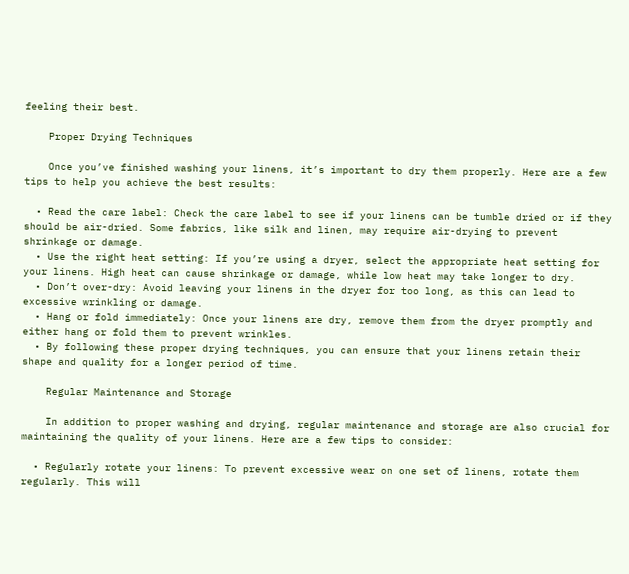feeling their best.

    Proper Drying Techniques

    Once you’ve finished washing your linens, it’s important to dry them properly. Here are a few tips to help you achieve the best results:

  • Read the care label: Check the care label to see if your linens can be tumble dried or if they should be air-dried. Some fabrics, like silk and linen, may require air-drying to prevent shrinkage or damage.
  • Use the right heat setting: If you’re using a dryer, select the appropriate heat setting for your linens. High heat can cause shrinkage or damage, while low heat may take longer to dry.
  • Don’t over-dry: Avoid leaving your linens in the dryer for too long, as this can lead to excessive wrinkling or damage.
  • Hang or fold immediately: Once your linens are dry, remove them from the dryer promptly and either hang or fold them to prevent wrinkles.
  • By following these proper drying techniques, you can ensure that your linens retain their shape and quality for a longer period of time.

    Regular Maintenance and Storage

    In addition to proper washing and drying, regular maintenance and storage are also crucial for maintaining the quality of your linens. Here are a few tips to consider:

  • Regularly rotate your linens: To prevent excessive wear on one set of linens, rotate them regularly. This will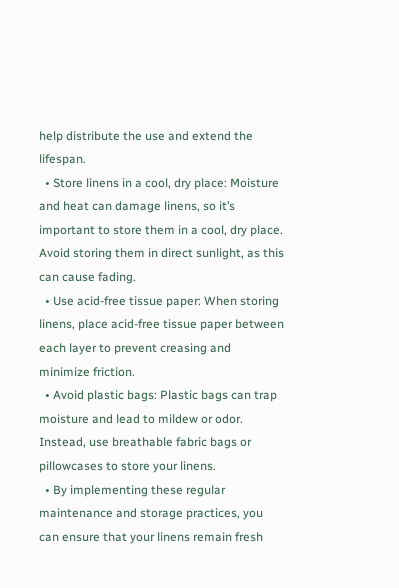help distribute the use and extend the lifespan.
  • Store linens in a cool, dry place: Moisture and heat can damage linens, so it’s important to store them in a cool, dry place. Avoid storing them in direct sunlight, as this can cause fading.
  • Use acid-free tissue paper: When storing linens, place acid-free tissue paper between each layer to prevent creasing and minimize friction.
  • Avoid plastic bags: Plastic bags can trap moisture and lead to mildew or odor. Instead, use breathable fabric bags or pillowcases to store your linens.
  • By implementing these regular maintenance and storage practices, you can ensure that your linens remain fresh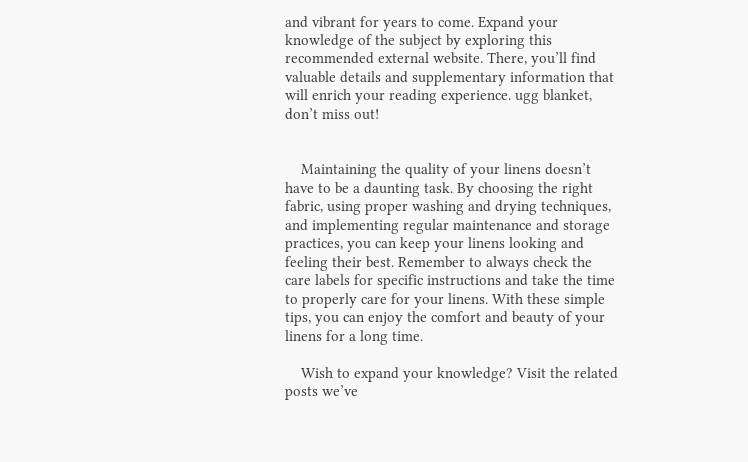and vibrant for years to come. Expand your knowledge of the subject by exploring this recommended external website. There, you’ll find valuable details and supplementary information that will enrich your reading experience. ugg blanket, don’t miss out!


    Maintaining the quality of your linens doesn’t have to be a daunting task. By choosing the right fabric, using proper washing and drying techniques, and implementing regular maintenance and storage practices, you can keep your linens looking and feeling their best. Remember to always check the care labels for specific instructions and take the time to properly care for your linens. With these simple tips, you can enjoy the comfort and beauty of your linens for a long time.

    Wish to expand your knowledge? Visit the related posts we’ve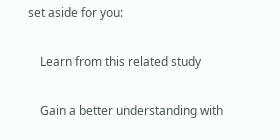set aside for you:

    Learn from this related study

    Gain a better understanding with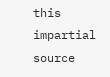this impartial source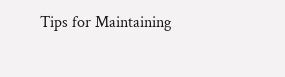Tips for Maintaining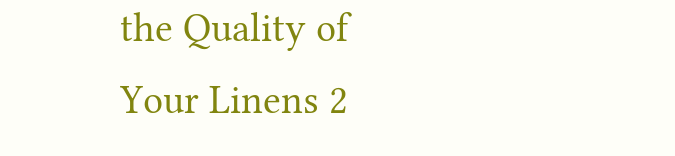the Quality of Your Linens 2